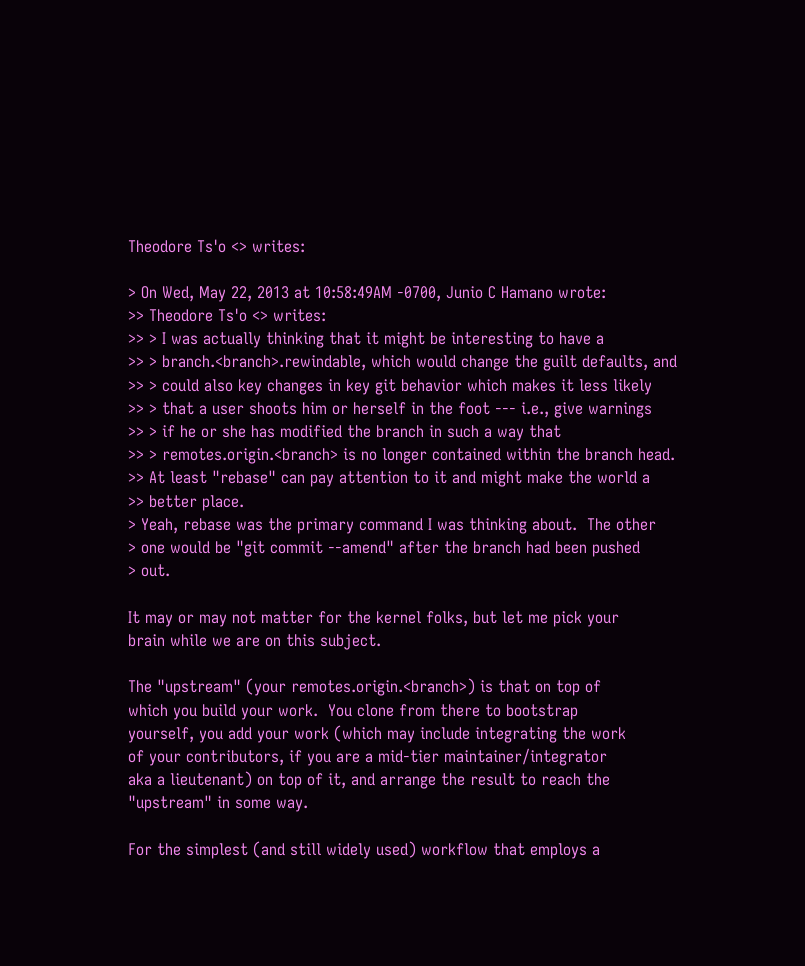Theodore Ts'o <> writes:

> On Wed, May 22, 2013 at 10:58:49AM -0700, Junio C Hamano wrote:
>> Theodore Ts'o <> writes:
>> > I was actually thinking that it might be interesting to have a
>> > branch.<branch>.rewindable, which would change the guilt defaults, and
>> > could also key changes in key git behavior which makes it less likely
>> > that a user shoots him or herself in the foot --- i.e., give warnings
>> > if he or she has modified the branch in such a way that
>> > remotes.origin.<branch> is no longer contained within the branch head.
>> At least "rebase" can pay attention to it and might make the world a
>> better place.
> Yeah, rebase was the primary command I was thinking about.  The other
> one would be "git commit --amend" after the branch had been pushed
> out.

It may or may not matter for the kernel folks, but let me pick your
brain while we are on this subject.

The "upstream" (your remotes.origin.<branch>) is that on top of
which you build your work.  You clone from there to bootstrap
yourself, you add your work (which may include integrating the work
of your contributors, if you are a mid-tier maintainer/integrator
aka a lieutenant) on top of it, and arrange the result to reach the
"upstream" in some way.

For the simplest (and still widely used) workflow that employs a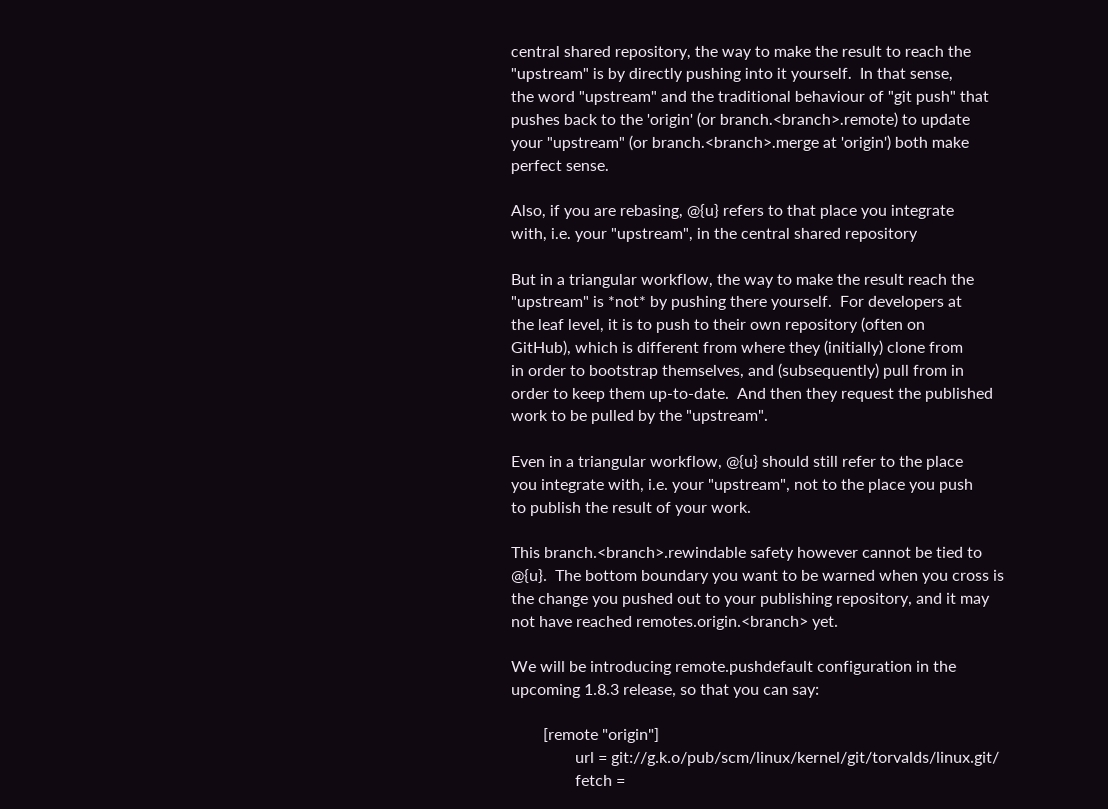central shared repository, the way to make the result to reach the
"upstream" is by directly pushing into it yourself.  In that sense,
the word "upstream" and the traditional behaviour of "git push" that
pushes back to the 'origin' (or branch.<branch>.remote) to update
your "upstream" (or branch.<branch>.merge at 'origin') both make
perfect sense.

Also, if you are rebasing, @{u} refers to that place you integrate
with, i.e. your "upstream", in the central shared repository

But in a triangular workflow, the way to make the result reach the
"upstream" is *not* by pushing there yourself.  For developers at
the leaf level, it is to push to their own repository (often on
GitHub), which is different from where they (initially) clone from
in order to bootstrap themselves, and (subsequently) pull from in
order to keep them up-to-date.  And then they request the published
work to be pulled by the "upstream".

Even in a triangular workflow, @{u} should still refer to the place
you integrate with, i.e. your "upstream", not to the place you push
to publish the result of your work.

This branch.<branch>.rewindable safety however cannot be tied to
@{u}.  The bottom boundary you want to be warned when you cross is
the change you pushed out to your publishing repository, and it may
not have reached remotes.origin.<branch> yet.

We will be introducing remote.pushdefault configuration in the
upcoming 1.8.3 release, so that you can say:

        [remote "origin"]
                url = git://g.k.o/pub/scm/linux/kernel/git/torvalds/linux.git/
                fetch =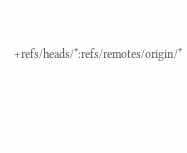+refs/heads/*:refs/remotes/origin/*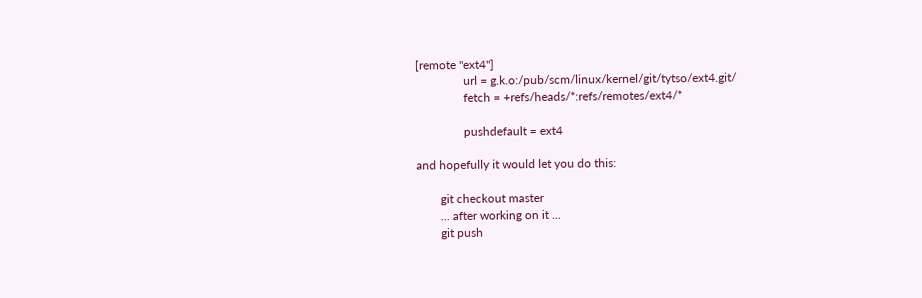[remote "ext4"]
                url = g.k.o:/pub/scm/linux/kernel/git/tytso/ext4.git/
                fetch = +refs/heads/*:refs/remotes/ext4/*

                pushdefault = ext4

and hopefully it would let you do this:

        git checkout master
        ... after working on it ...
        git push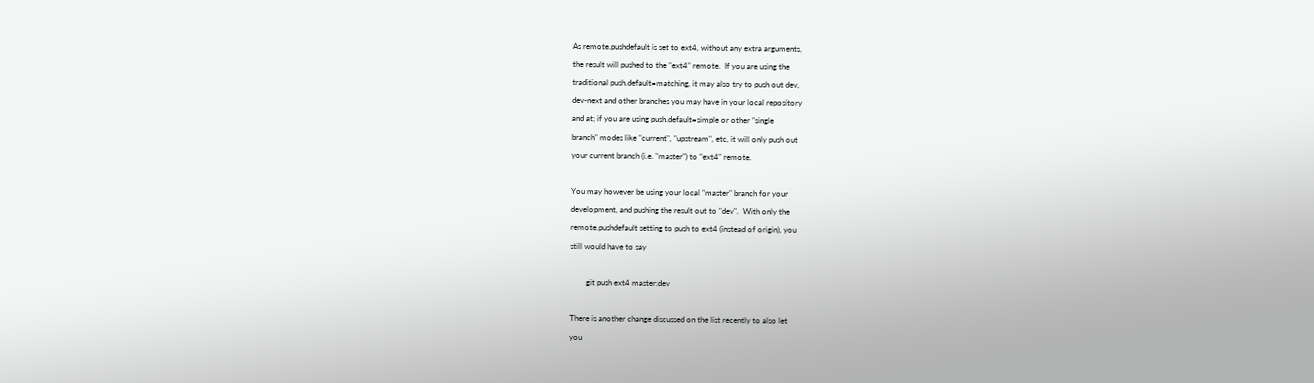As remote.pushdefault is set to ext4, without any extra arguments,
the result will pushed to the "ext4" remote.  If you are using the
traditional push.default=matching, it may also try to push out dev,
dev-next and other branches you may have in your local repository
and at; if you are using push.default=simple or other "single
branch" modes like "current", "upstream", etc, it will only push out
your current branch (i.e. "master") to "ext4" remote.

You may however be using your local "master" branch for your
development, and pushing the result out to "dev".  With only the
remote.pushdefault setting to push to ext4 (instead of origin), you
still would have to say

        git push ext4 master:dev

There is another change discussed on the list recently to also let
you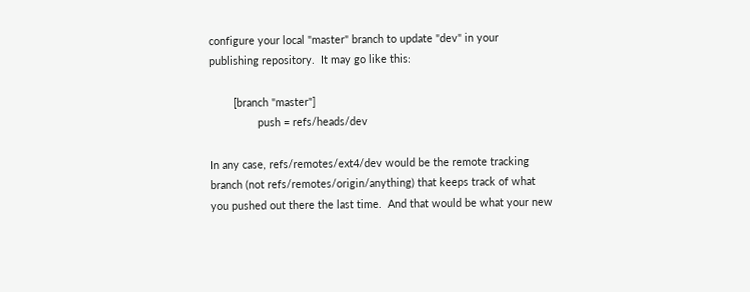configure your local "master" branch to update "dev" in your
publishing repository.  It may go like this:

        [branch "master"]
                push = refs/heads/dev

In any case, refs/remotes/ext4/dev would be the remote tracking
branch (not refs/remotes/origin/anything) that keeps track of what
you pushed out there the last time.  And that would be what your new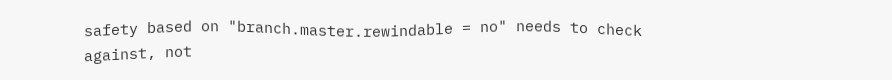safety based on "branch.master.rewindable = no" needs to check
against, not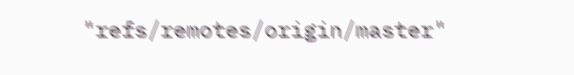"refs/remotes/origin/master"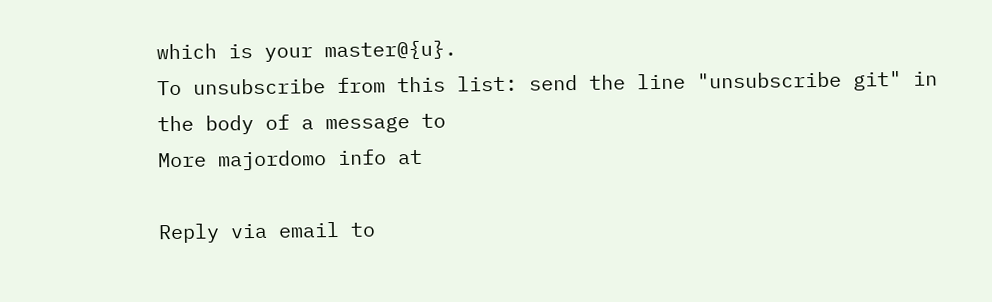which is your master@{u}.
To unsubscribe from this list: send the line "unsubscribe git" in
the body of a message to
More majordomo info at

Reply via email to